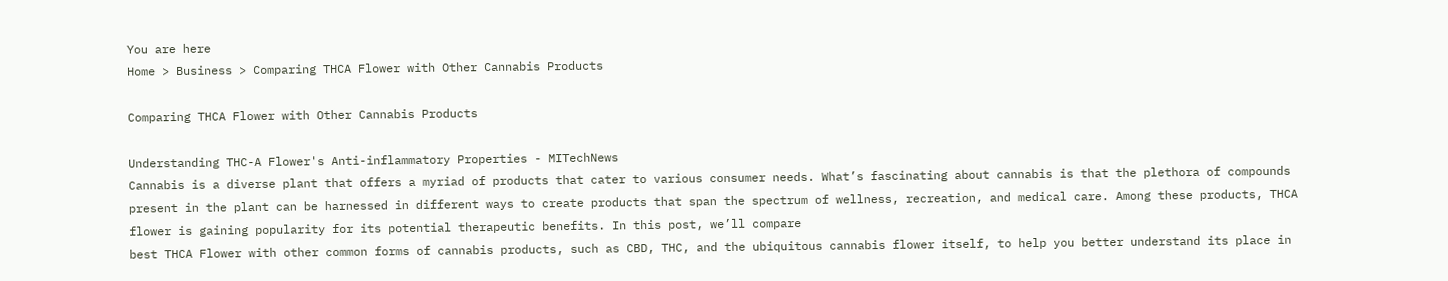You are here
Home > Business > Comparing THCA Flower with Other Cannabis Products

Comparing THCA Flower with Other Cannabis Products

Understanding THC-A Flower's Anti-inflammatory Properties - MITechNews
Cannabis is a diverse plant that offers a myriad of products that cater to various consumer needs. What’s fascinating about cannabis is that the plethora of compounds present in the plant can be harnessed in different ways to create products that span the spectrum of wellness, recreation, and medical care. Among these products, THCA flower is gaining popularity for its potential therapeutic benefits. In this post, we’ll compare
best THCA Flower with other common forms of cannabis products, such as CBD, THC, and the ubiquitous cannabis flower itself, to help you better understand its place in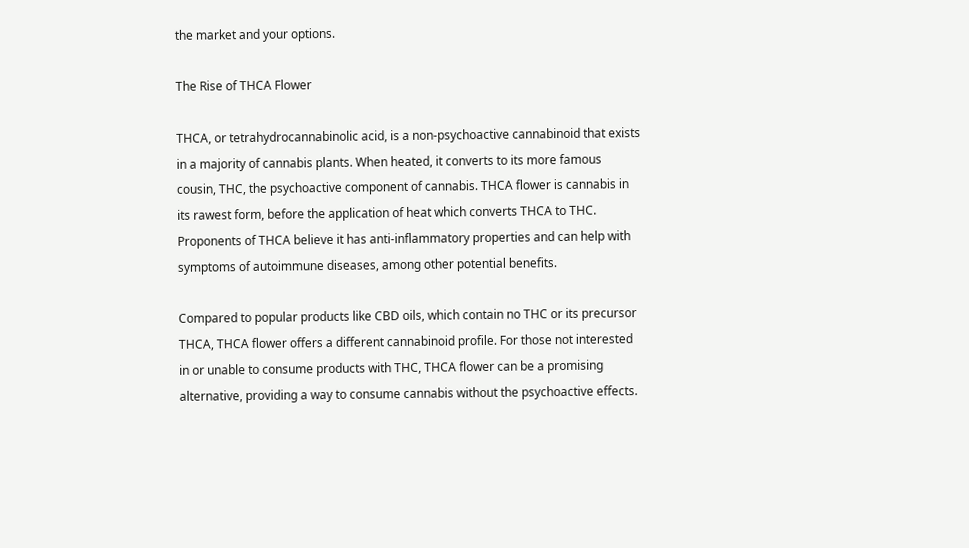the market and your options.

The Rise of THCA Flower

THCA, or tetrahydrocannabinolic acid, is a non-psychoactive cannabinoid that exists in a majority of cannabis plants. When heated, it converts to its more famous cousin, THC, the psychoactive component of cannabis. THCA flower is cannabis in its rawest form, before the application of heat which converts THCA to THC. Proponents of THCA believe it has anti-inflammatory properties and can help with symptoms of autoimmune diseases, among other potential benefits.

Compared to popular products like CBD oils, which contain no THC or its precursor THCA, THCA flower offers a different cannabinoid profile. For those not interested in or unable to consume products with THC, THCA flower can be a promising alternative, providing a way to consume cannabis without the psychoactive effects.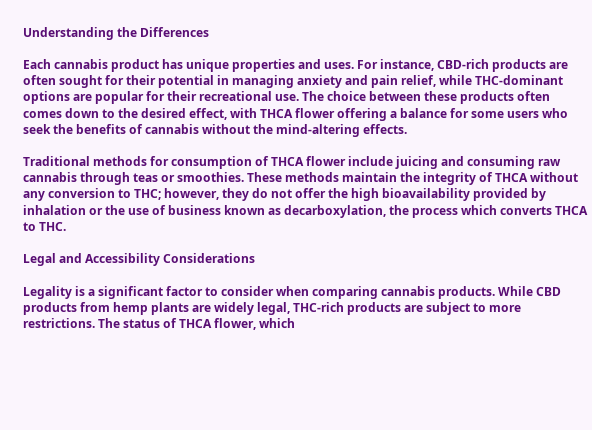Understanding the Differences

Each cannabis product has unique properties and uses. For instance, CBD-rich products are often sought for their potential in managing anxiety and pain relief, while THC-dominant options are popular for their recreational use. The choice between these products often comes down to the desired effect, with THCA flower offering a balance for some users who seek the benefits of cannabis without the mind-altering effects.

Traditional methods for consumption of THCA flower include juicing and consuming raw cannabis through teas or smoothies. These methods maintain the integrity of THCA without any conversion to THC; however, they do not offer the high bioavailability provided by inhalation or the use of business known as decarboxylation, the process which converts THCA to THC.

Legal and Accessibility Considerations

Legality is a significant factor to consider when comparing cannabis products. While CBD products from hemp plants are widely legal, THC-rich products are subject to more restrictions. The status of THCA flower, which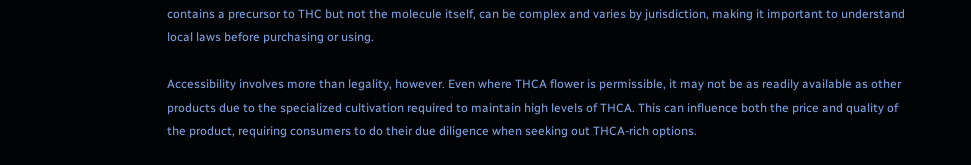contains a precursor to THC but not the molecule itself, can be complex and varies by jurisdiction, making it important to understand local laws before purchasing or using.

Accessibility involves more than legality, however. Even where THCA flower is permissible, it may not be as readily available as other products due to the specialized cultivation required to maintain high levels of THCA. This can influence both the price and quality of the product, requiring consumers to do their due diligence when seeking out THCA-rich options.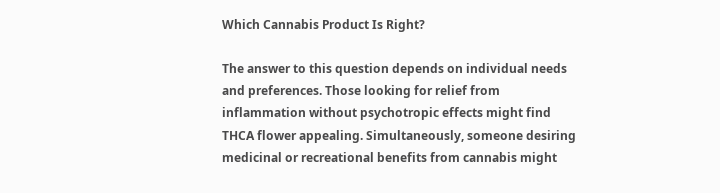Which Cannabis Product Is Right?

The answer to this question depends on individual needs and preferences. Those looking for relief from inflammation without psychotropic effects might find THCA flower appealing. Simultaneously, someone desiring medicinal or recreational benefits from cannabis might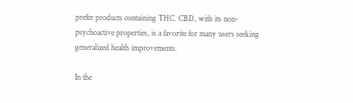prefer products containing THC. CBD, with its non-psychoactive properties, is a favorite for many users seeking generalized health improvements.

In the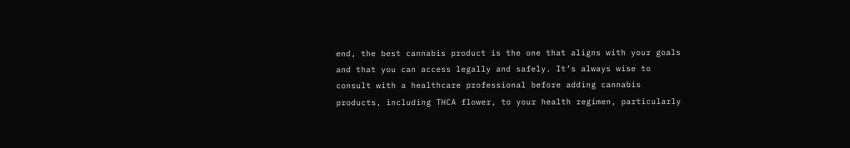end, the best cannabis product is the one that aligns with your goals and that you can access legally and safely. It’s always wise to consult with a healthcare professional before adding cannabis products, including THCA flower, to your health regimen, particularly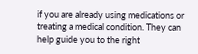if you are already using medications or treating a medical condition. They can help guide you to the right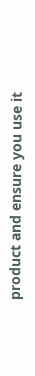product and ensure you use it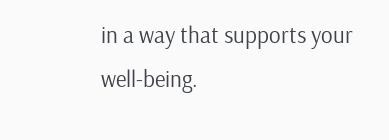in a way that supports your well-being.